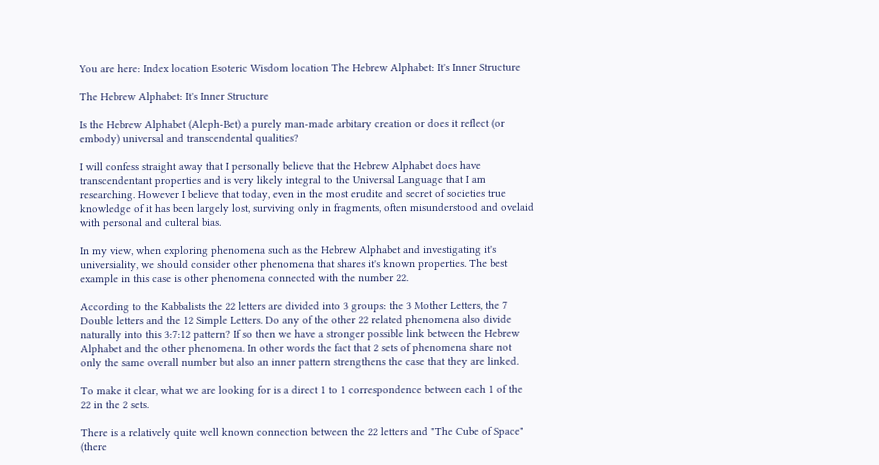You are here: Index location Esoteric Wisdom location The Hebrew Alphabet: It's Inner Structure

The Hebrew Alphabet: It's Inner Structure

Is the Hebrew Alphabet (Aleph-Bet) a purely man-made arbitary creation or does it reflect (or embody) universal and transcendental qualities?

I will confess straight away that I personally believe that the Hebrew Alphabet does have transcendentant properties and is very likely integral to the Universal Language that I am researching. However I believe that today, even in the most erudite and secret of societies true knowledge of it has been largely lost, surviving only in fragments, often misunderstood and ovelaid with personal and culteral bias.

In my view, when exploring phenomena such as the Hebrew Alphabet and investigating it's universiality, we should consider other phenomena that shares it's known properties. The best example in this case is other phenomena connected with the number 22.

According to the Kabbalists the 22 letters are divided into 3 groups: the 3 Mother Letters, the 7 Double letters and the 12 Simple Letters. Do any of the other 22 related phenomena also divide naturally into this 3:7:12 pattern? If so then we have a stronger possible link between the Hebrew Alphabet and the other phenomena. In other words the fact that 2 sets of phenomena share not only the same overall number but also an inner pattern strengthens the case that they are linked.

To make it clear, what we are looking for is a direct 1 to 1 correspondence between each 1 of the 22 in the 2 sets.

There is a relatively quite well known connection between the 22 letters and "The Cube of Space" (there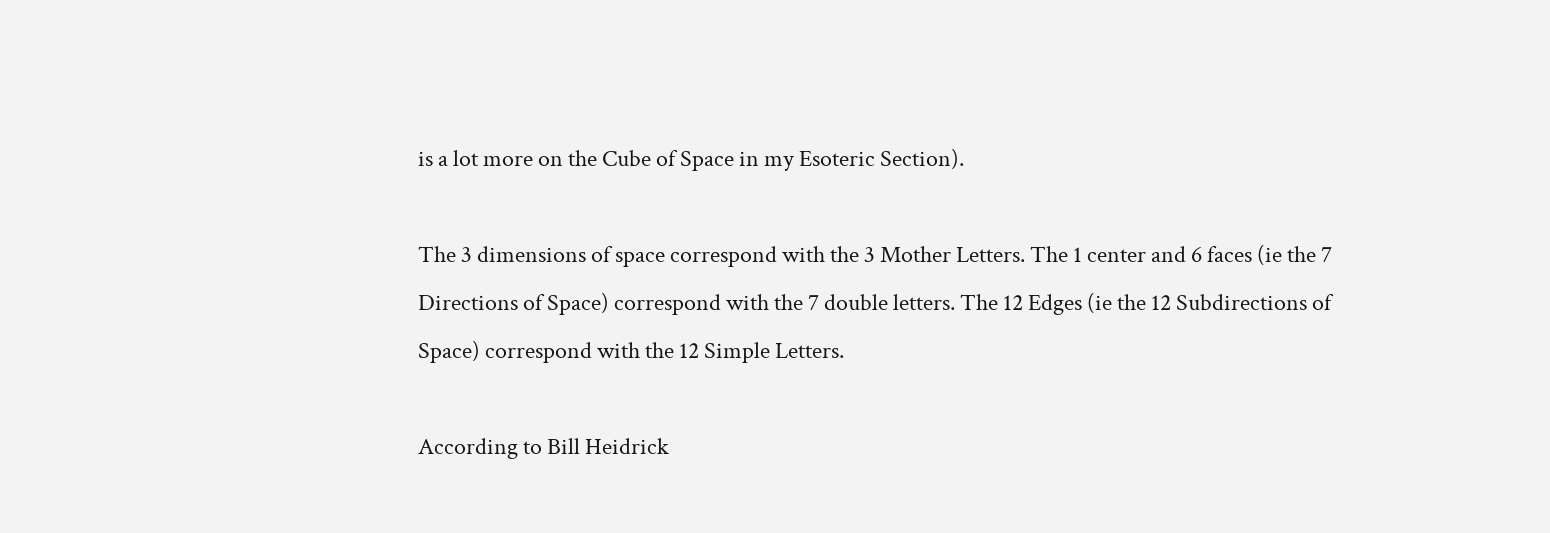is a lot more on the Cube of Space in my Esoteric Section).

The 3 dimensions of space correspond with the 3 Mother Letters. The 1 center and 6 faces (ie the 7 Directions of Space) correspond with the 7 double letters. The 12 Edges (ie the 12 Subdirections of Space) correspond with the 12 Simple Letters.

According to Bill Heidrick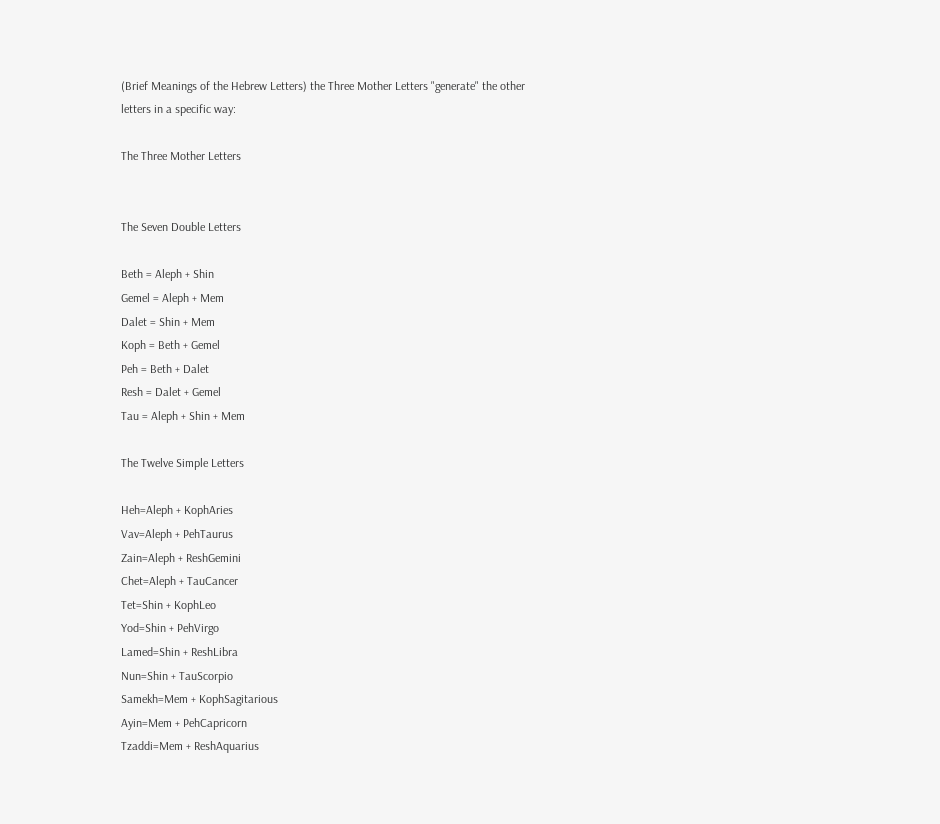(Brief Meanings of the Hebrew Letters) the Three Mother Letters "generate" the other letters in a specific way:

The Three Mother Letters


The Seven Double Letters

Beth = Aleph + Shin
Gemel = Aleph + Mem
Dalet = Shin + Mem
Koph = Beth + Gemel
Peh = Beth + Dalet
Resh = Dalet + Gemel
Tau = Aleph + Shin + Mem

The Twelve Simple Letters

Heh=Aleph + KophAries
Vav=Aleph + PehTaurus
Zain=Aleph + ReshGemini
Chet=Aleph + TauCancer
Tet=Shin + KophLeo
Yod=Shin + PehVirgo
Lamed=Shin + ReshLibra
Nun=Shin + TauScorpio
Samekh=Mem + KophSagitarious
Ayin=Mem + PehCapricorn
Tzaddi=Mem + ReshAquarius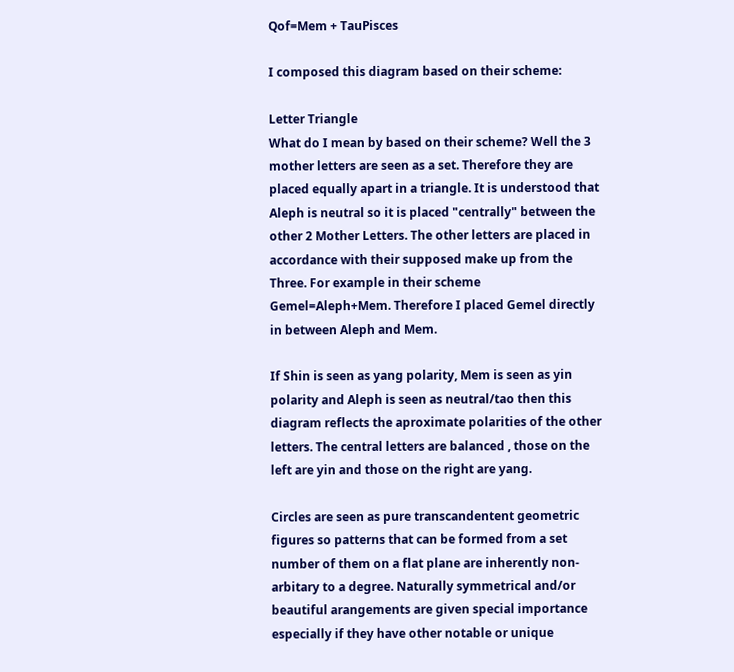Qof=Mem + TauPisces

I composed this diagram based on their scheme:

Letter Triangle
What do I mean by based on their scheme? Well the 3 mother letters are seen as a set. Therefore they are placed equally apart in a triangle. It is understood that Aleph is neutral so it is placed "centrally" between the other 2 Mother Letters. The other letters are placed in accordance with their supposed make up from the Three. For example in their scheme Gemel=Aleph+Mem. Therefore I placed Gemel directly in between Aleph and Mem.

If Shin is seen as yang polarity, Mem is seen as yin polarity and Aleph is seen as neutral/tao then this diagram reflects the aproximate polarities of the other letters. The central letters are balanced , those on the left are yin and those on the right are yang.

Circles are seen as pure transcandentent geometric figures so patterns that can be formed from a set number of them on a flat plane are inherently non-arbitary to a degree. Naturally symmetrical and/or beautiful arangements are given special importance especially if they have other notable or unique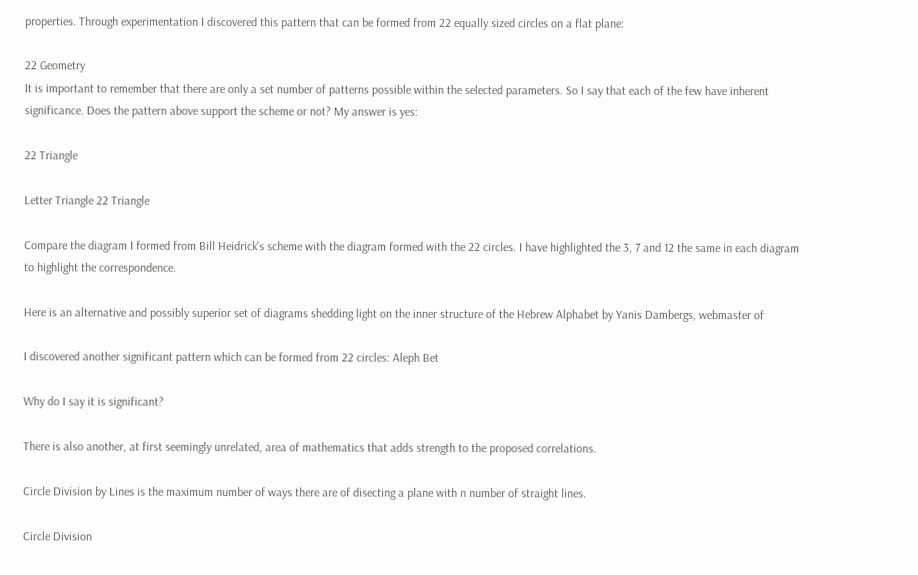properties. Through experimentation I discovered this pattern that can be formed from 22 equally sized circles on a flat plane:

22 Geometry
It is important to remember that there are only a set number of patterns possible within the selected parameters. So I say that each of the few have inherent significance. Does the pattern above support the scheme or not? My answer is yes:

22 Triangle

Letter Triangle 22 Triangle

Compare the diagram I formed from Bill Heidrick's scheme with the diagram formed with the 22 circles. I have highlighted the 3, 7 and 12 the same in each diagram to highlight the correspondence.

Here is an alternative and possibly superior set of diagrams shedding light on the inner structure of the Hebrew Alphabet by Yanis Dambergs, webmaster of

I discovered another significant pattern which can be formed from 22 circles: Aleph Bet

Why do I say it is significant?

There is also another, at first seemingly unrelated, area of mathematics that adds strength to the proposed correlations.

Circle Division by Lines is the maximum number of ways there are of disecting a plane with n number of straight lines.

Circle Division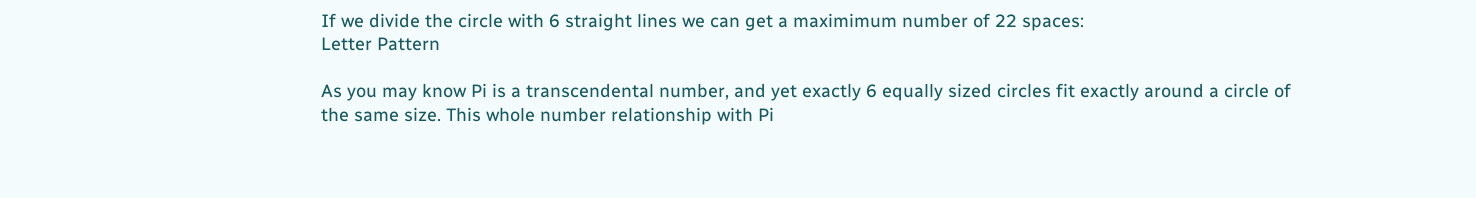If we divide the circle with 6 straight lines we can get a maximimum number of 22 spaces:
Letter Pattern

As you may know Pi is a transcendental number, and yet exactly 6 equally sized circles fit exactly around a circle of the same size. This whole number relationship with Pi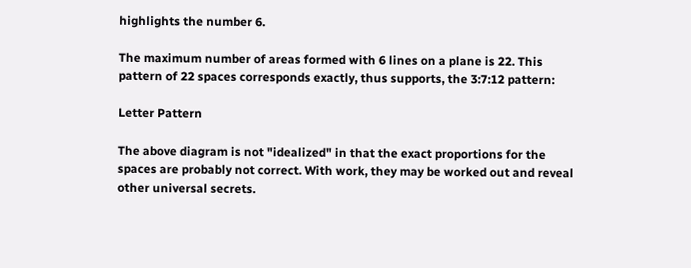highlights the number 6.

The maximum number of areas formed with 6 lines on a plane is 22. This pattern of 22 spaces corresponds exactly, thus supports, the 3:7:12 pattern:

Letter Pattern

The above diagram is not "idealized" in that the exact proportions for the spaces are probably not correct. With work, they may be worked out and reveal other universal secrets.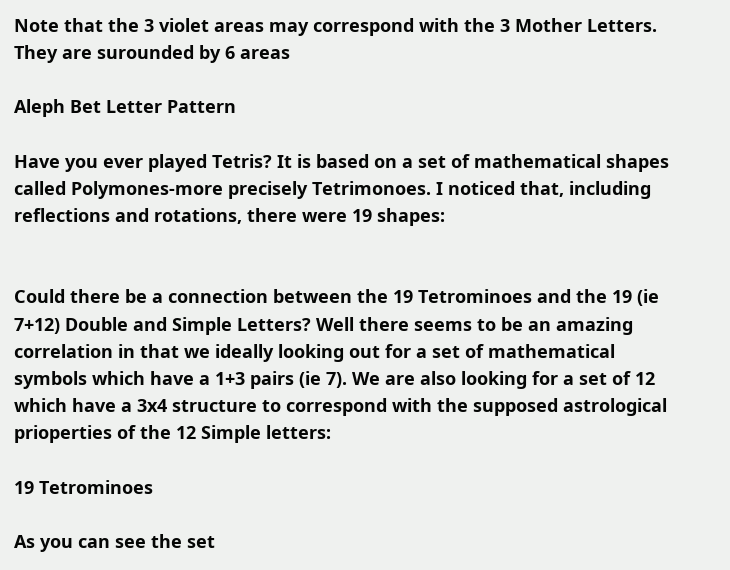Note that the 3 violet areas may correspond with the 3 Mother Letters. They are surounded by 6 areas

Aleph Bet Letter Pattern

Have you ever played Tetris? It is based on a set of mathematical shapes called Polymones-more precisely Tetrimonoes. I noticed that, including reflections and rotations, there were 19 shapes:


Could there be a connection between the 19 Tetrominoes and the 19 (ie 7+12) Double and Simple Letters? Well there seems to be an amazing correlation in that we ideally looking out for a set of mathematical symbols which have a 1+3 pairs (ie 7). We are also looking for a set of 12 which have a 3x4 structure to correspond with the supposed astrological prioperties of the 12 Simple letters:

19 Tetrominoes

As you can see the set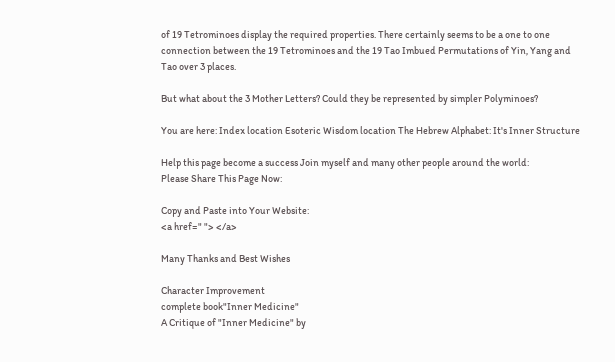of 19 Tetrominoes display the required properties. There certainly seems to be a one to one connection between the 19 Tetrominoes and the 19 Tao Imbued Permutations of Yin, Yang and Tao over 3 places.

But what about the 3 Mother Letters? Could they be represented by simpler Polyminoes?

You are here: Index location Esoteric Wisdom location The Hebrew Alphabet: It's Inner Structure

Help this page become a success Join myself and many other people around the world:
Please Share This Page Now:

Copy and Paste into Your Website:
<a href=" "> </a>

Many Thanks and Best Wishes

Character Improvement
complete book"Inner Medicine"
A Critique of "Inner Medicine" by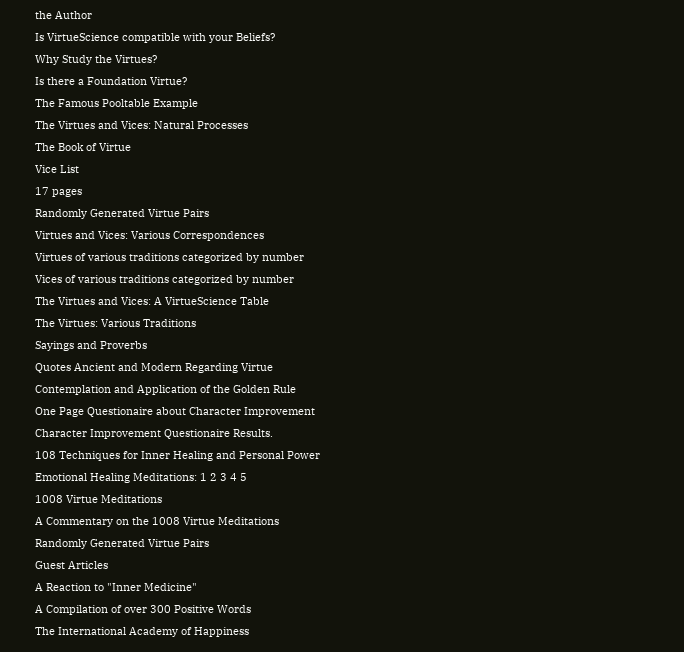the Author
Is VirtueScience compatible with your Beliefs?
Why Study the Virtues?
Is there a Foundation Virtue?
The Famous Pooltable Example
The Virtues and Vices: Natural Processes
The Book of Virtue
Vice List
17 pages
Randomly Generated Virtue Pairs
Virtues and Vices: Various Correspondences
Virtues of various traditions categorized by number
Vices of various traditions categorized by number
The Virtues and Vices: A VirtueScience Table
The Virtues: Various Traditions
Sayings and Proverbs
Quotes Ancient and Modern Regarding Virtue
Contemplation and Application of the Golden Rule
One Page Questionaire about Character Improvement
Character Improvement Questionaire Results.
108 Techniques for Inner Healing and Personal Power
Emotional Healing Meditations: 1 2 3 4 5
1008 Virtue Meditations
A Commentary on the 1008 Virtue Meditations
Randomly Generated Virtue Pairs
Guest Articles
A Reaction to "Inner Medicine"
A Compilation of over 300 Positive Words
The International Academy of Happiness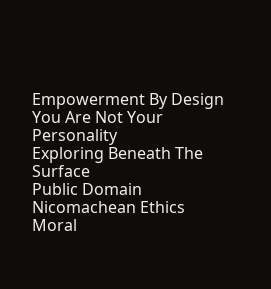Empowerment By Design
You Are Not Your Personality
Exploring Beneath The Surface
Public Domain
Nicomachean Ethics
Moral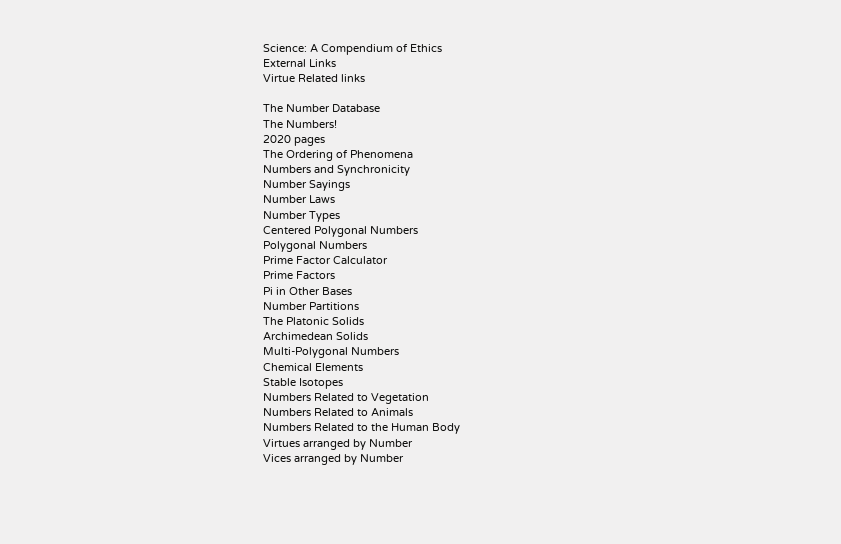Science: A Compendium of Ethics
External Links
Virtue Related links

The Number Database
The Numbers!
2020 pages
The Ordering of Phenomena
Numbers and Synchronicity
Number Sayings
Number Laws
Number Types
Centered Polygonal Numbers
Polygonal Numbers
Prime Factor Calculator
Prime Factors
Pi in Other Bases
Number Partitions
The Platonic Solids
Archimedean Solids
Multi-Polygonal Numbers
Chemical Elements
Stable Isotopes
Numbers Related to Vegetation
Numbers Related to Animals
Numbers Related to the Human Body
Virtues arranged by Number
Vices arranged by Number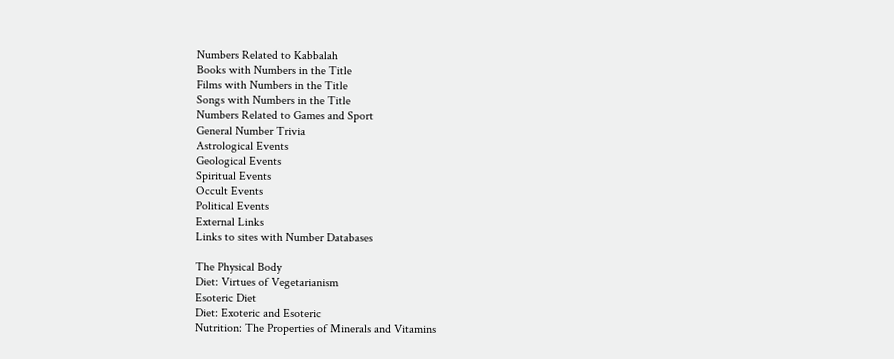Numbers Related to Kabbalah
Books with Numbers in the Title
Films with Numbers in the Title
Songs with Numbers in the Title
Numbers Related to Games and Sport
General Number Trivia
Astrological Events
Geological Events
Spiritual Events
Occult Events
Political Events
External Links
Links to sites with Number Databases

The Physical Body
Diet: Virtues of Vegetarianism
Esoteric Diet
Diet: Exoteric and Esoteric
Nutrition: The Properties of Minerals and Vitamins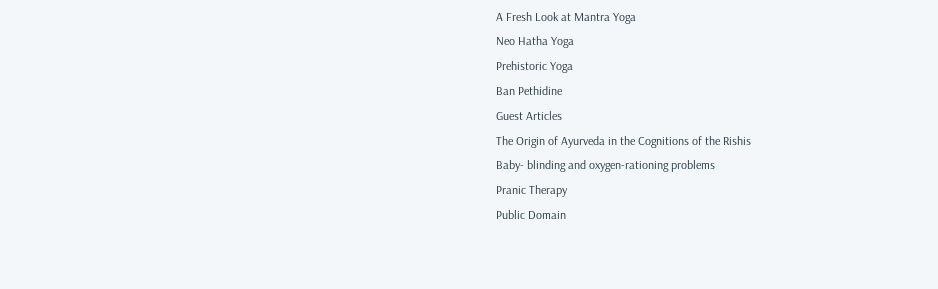A Fresh Look at Mantra Yoga
Neo Hatha Yoga
Prehistoric Yoga
Ban Pethidine
Guest Articles
The Origin of Ayurveda in the Cognitions of the Rishis
Baby- blinding and oxygen-rationing problems
Pranic Therapy
Public Domain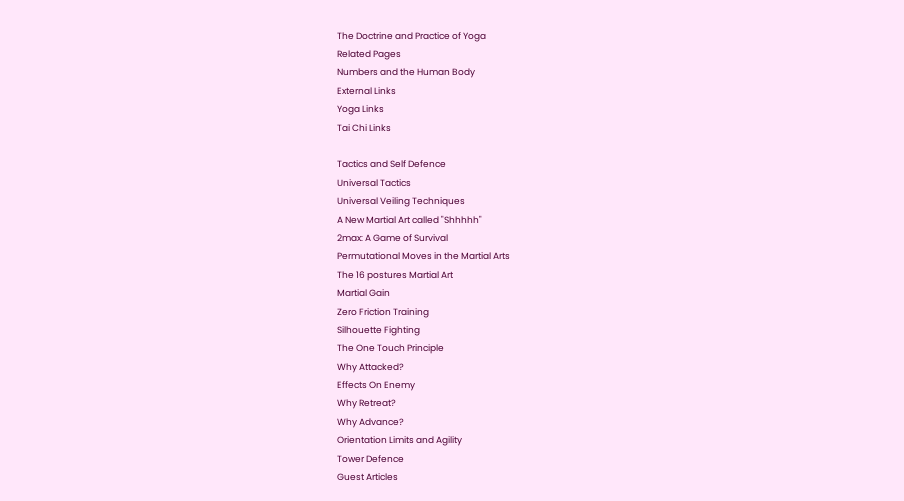The Doctrine and Practice of Yoga
Related Pages
Numbers and the Human Body
External Links
Yoga Links
Tai Chi Links

Tactics and Self Defence
Universal Tactics
Universal Veiling Techniques
A New Martial Art called "Shhhhh"
2max: A Game of Survival
Permutational Moves in the Martial Arts
The 16 postures Martial Art
Martial Gain
Zero Friction Training
Silhouette Fighting
The One Touch Principle
Why Attacked?
Effects On Enemy
Why Retreat?
Why Advance?
Orientation Limits and Agility
Tower Defence
Guest Articles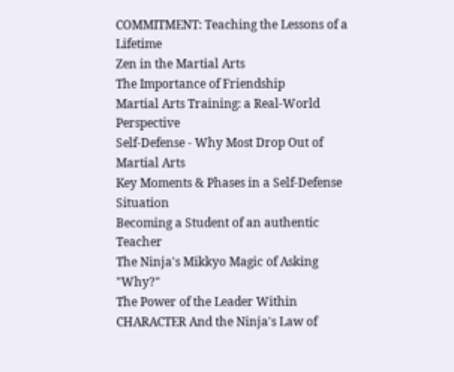COMMITMENT: Teaching the Lessons of a Lifetime
Zen in the Martial Arts
The Importance of Friendship
Martial Arts Training: a Real-World Perspective
Self-Defense - Why Most Drop Out of Martial Arts
Key Moments & Phases in a Self-Defense Situation
Becoming a Student of an authentic Teacher
The Ninja's Mikkyo Magic of Asking "Why?"
The Power of the Leader Within
CHARACTER And the Ninja's Law of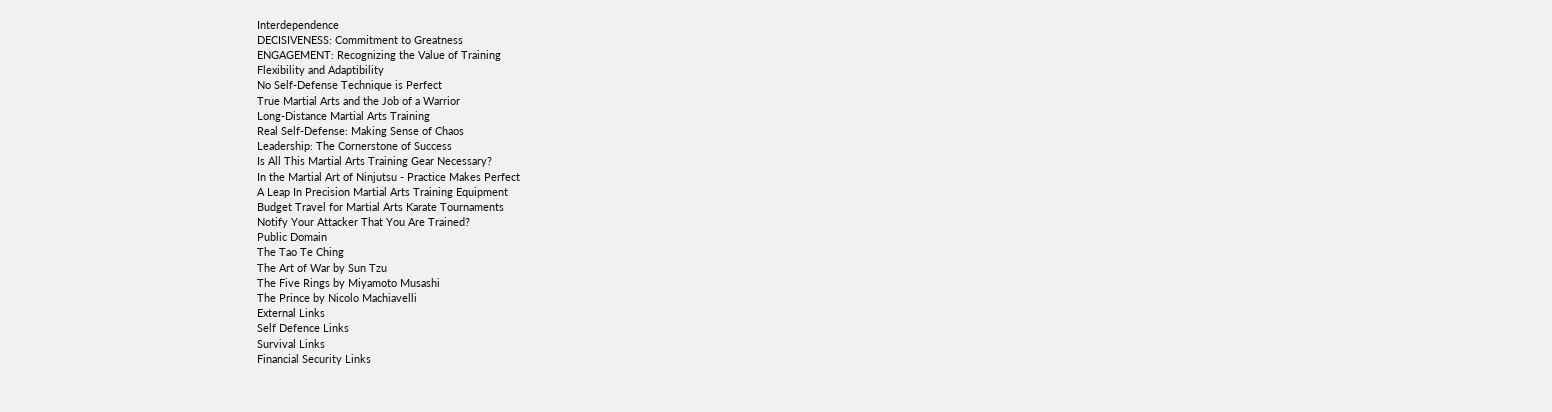Interdependence
DECISIVENESS: Commitment to Greatness
ENGAGEMENT: Recognizing the Value of Training
Flexibility and Adaptibility
No Self-Defense Technique is Perfect
True Martial Arts and the Job of a Warrior
Long-Distance Martial Arts Training
Real Self-Defense: Making Sense of Chaos
Leadership: The Cornerstone of Success
Is All This Martial Arts Training Gear Necessary?
In the Martial Art of Ninjutsu - Practice Makes Perfect
A Leap In Precision Martial Arts Training Equipment
Budget Travel for Martial Arts Karate Tournaments
Notify Your Attacker That You Are Trained?
Public Domain
The Tao Te Ching
The Art of War by Sun Tzu
The Five Rings by Miyamoto Musashi
The Prince by Nicolo Machiavelli
External Links
Self Defence Links
Survival Links
Financial Security Links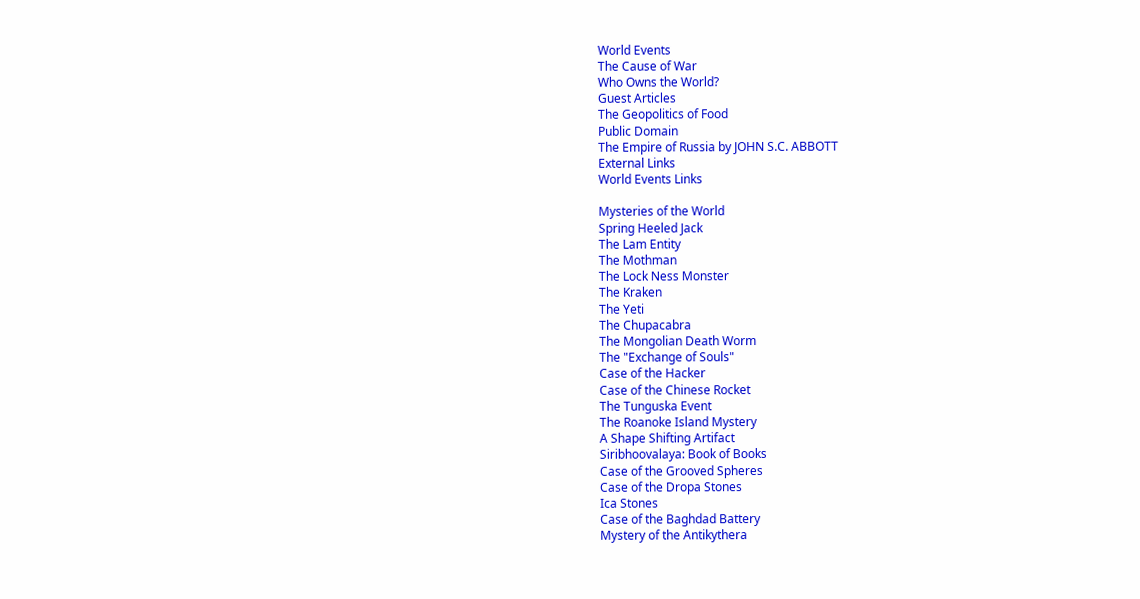World Events
The Cause of War
Who Owns the World?
Guest Articles
The Geopolitics of Food
Public Domain
The Empire of Russia by JOHN S.C. ABBOTT
External Links
World Events Links

Mysteries of the World
Spring Heeled Jack
The Lam Entity
The Mothman
The Lock Ness Monster
The Kraken
The Yeti
The Chupacabra
The Mongolian Death Worm
The "Exchange of Souls"
Case of the Hacker
Case of the Chinese Rocket
The Tunguska Event
The Roanoke Island Mystery
A Shape Shifting Artifact
Siribhoovalaya: Book of Books
Case of the Grooved Spheres
Case of the Dropa Stones
Ica Stones
Case of the Baghdad Battery
Mystery of the Antikythera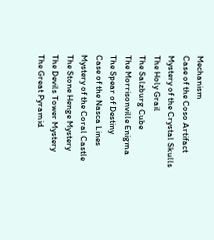Mechanism
Case of the Coso Artifact
Mystery of the Crystal Skulls
The Holy Grail
The Salzburg Cube
The Morrisonville Enigma
The Spear of Destiny
Case of the Nasca Lines
Mystery of the Coral Castle
The Stone Henge Mystery
The Devils Tower Mystery
The Great Pyramid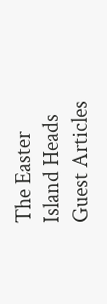The Easter Island Heads
Guest Articles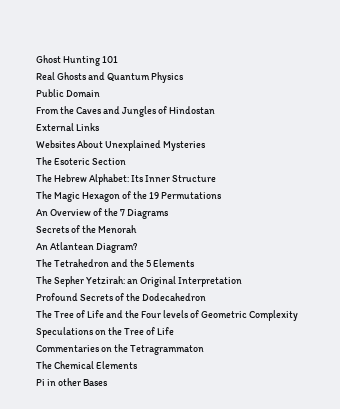Ghost Hunting 101
Real Ghosts and Quantum Physics
Public Domain
From the Caves and Jungles of Hindostan
External Links
Websites About Unexplained Mysteries
The Esoteric Section
The Hebrew Alphabet: Its Inner Structure
The Magic Hexagon of the 19 Permutations
An Overview of the 7 Diagrams
Secrets of the Menorah
An Atlantean Diagram?
The Tetrahedron and the 5 Elements
The Sepher Yetzirah: an Original Interpretation
Profound Secrets of the Dodecahedron
The Tree of Life and the Four levels of Geometric Complexity
Speculations on the Tree of Life
Commentaries on the Tetragrammaton
The Chemical Elements
Pi in other Bases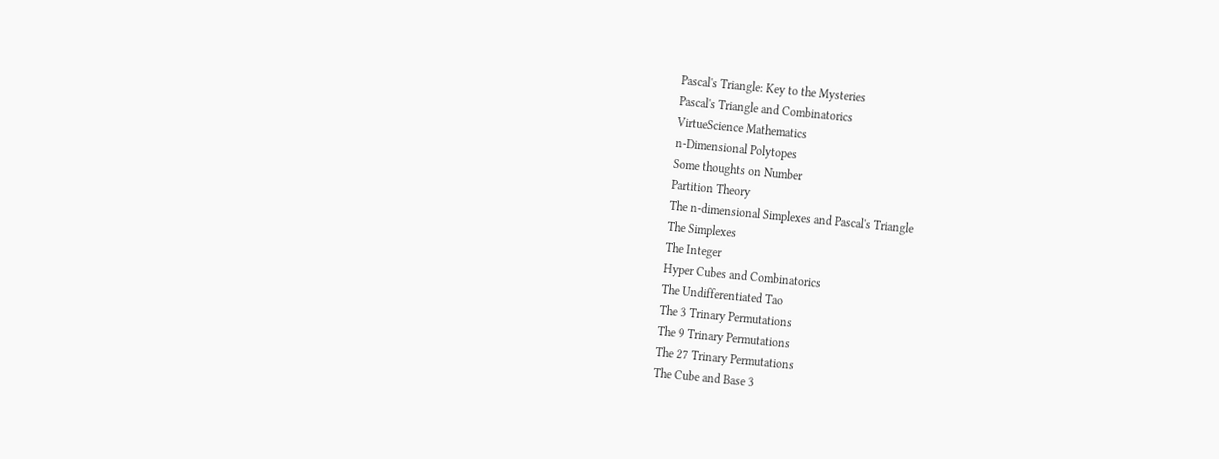Pascal's Triangle: Key to the Mysteries
Pascal's Triangle and Combinatorics
VirtueScience Mathematics
n-Dimensional Polytopes
Some thoughts on Number
Partition Theory
The n-dimensional Simplexes and Pascal's Triangle
The Simplexes
The Integer
Hyper Cubes and Combinatorics
The Undifferentiated Tao
The 3 Trinary Permutations
The 9 Trinary Permutations
The 27 Trinary Permutations
The Cube and Base 3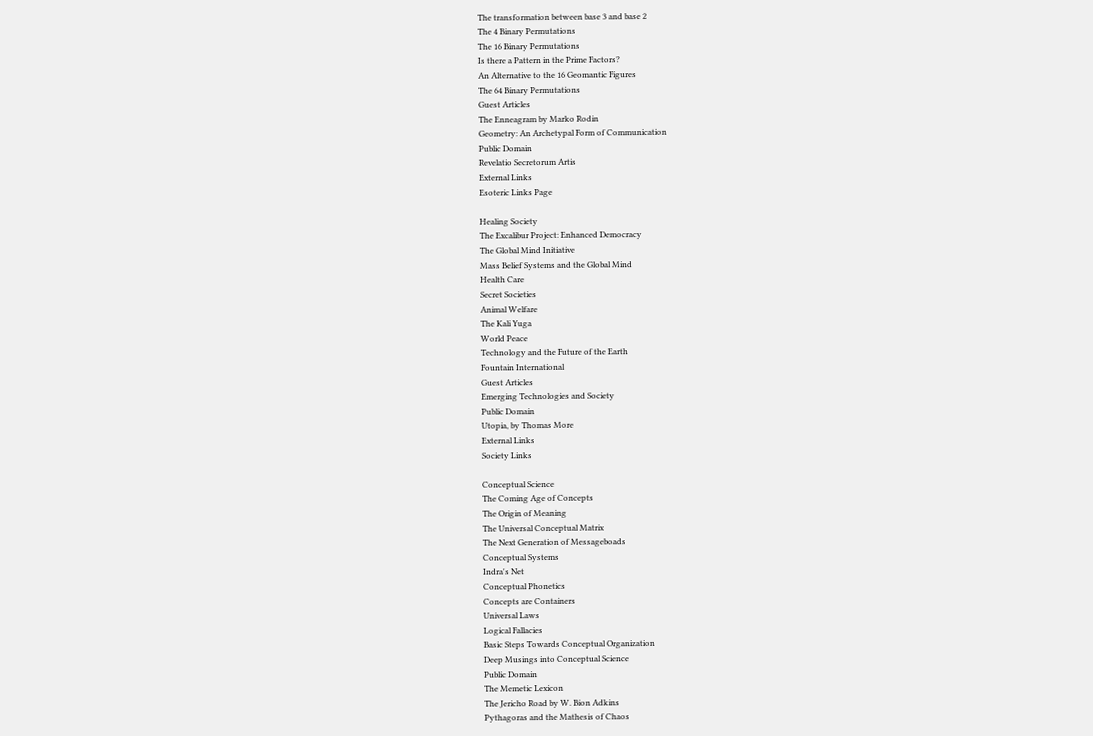The transformation between base 3 and base 2
The 4 Binary Permutations
The 16 Binary Permutations
Is there a Pattern in the Prime Factors?
An Alternative to the 16 Geomantic Figures
The 64 Binary Permutations
Guest Articles
The Enneagram by Marko Rodin
Geometry: An Archetypal Form of Communication
Public Domain
Revelatio Secretorum Artis
External Links
Esoteric Links Page

Healing Society
The Excalibur Project: Enhanced Democracy
The Global Mind Initiative
Mass Belief Systems and the Global Mind
Health Care
Secret Societies
Animal Welfare
The Kali Yuga
World Peace
Technology and the Future of the Earth
Fountain International
Guest Articles
Emerging Technologies and Society
Public Domain
Utopia, by Thomas More
External Links
Society Links

Conceptual Science
The Coming Age of Concepts
The Origin of Meaning
The Universal Conceptual Matrix
The Next Generation of Messageboads
Conceptual Systems
Indra's Net
Conceptual Phonetics
Concepts are Containers
Universal Laws
Logical Fallacies
Basic Steps Towards Conceptual Organization
Deep Musings into Conceptual Science
Public Domain
The Memetic Lexicon
The Jericho Road by W. Bion Adkins
Pythagoras and the Mathesis of Chaos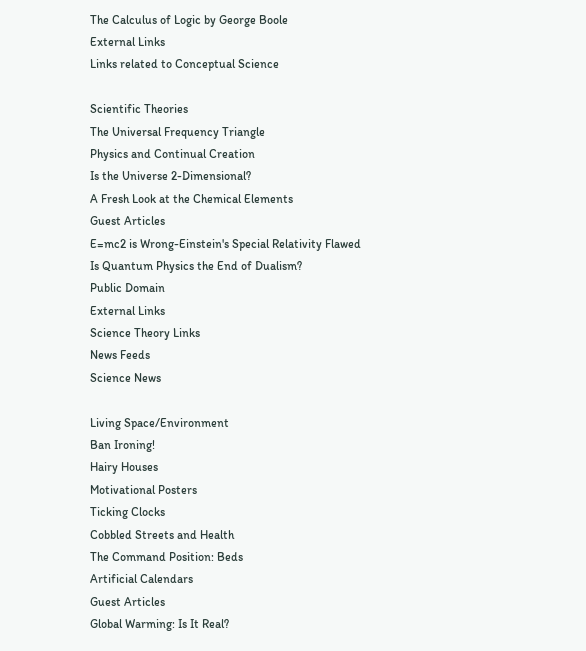The Calculus of Logic by George Boole
External Links
Links related to Conceptual Science

Scientific Theories
The Universal Frequency Triangle
Physics and Continual Creation
Is the Universe 2-Dimensional?
A Fresh Look at the Chemical Elements
Guest Articles
E=mc2 is Wrong-Einstein's Special Relativity Flawed
Is Quantum Physics the End of Dualism?
Public Domain
External Links
Science Theory Links
News Feeds
Science News

Living Space/Environment
Ban Ironing!
Hairy Houses
Motivational Posters
Ticking Clocks
Cobbled Streets and Health
The Command Position: Beds
Artificial Calendars
Guest Articles
Global Warming: Is It Real?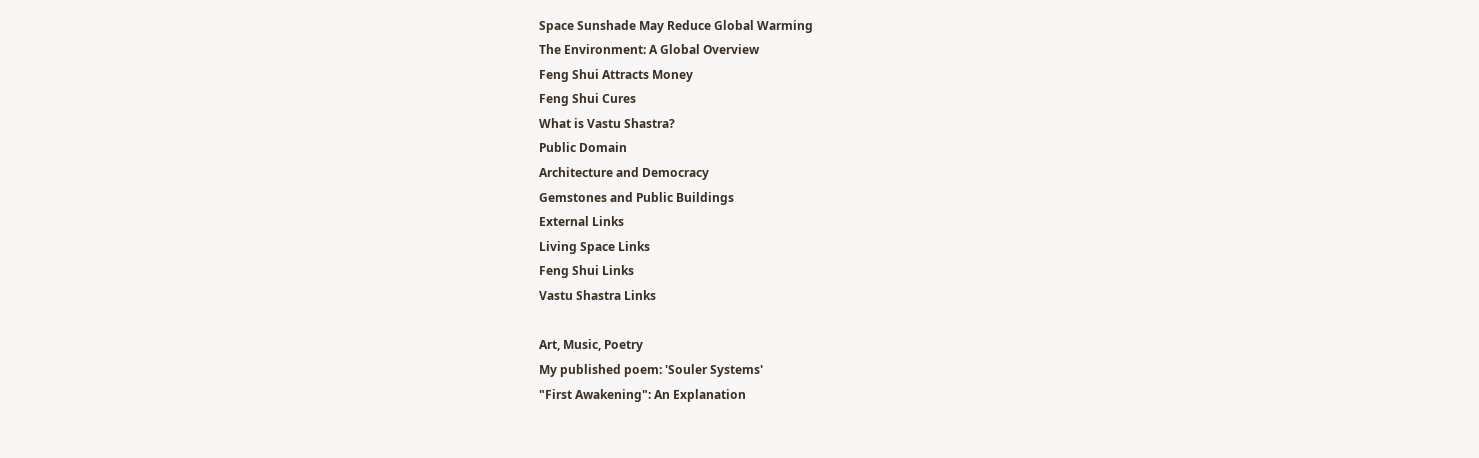Space Sunshade May Reduce Global Warming
The Environment: A Global Overview
Feng Shui Attracts Money
Feng Shui Cures
What is Vastu Shastra?
Public Domain
Architecture and Democracy
Gemstones and Public Buildings
External Links
Living Space Links
Feng Shui Links
Vastu Shastra Links

Art, Music, Poetry
My published poem: 'Souler Systems'
"First Awakening": An Explanation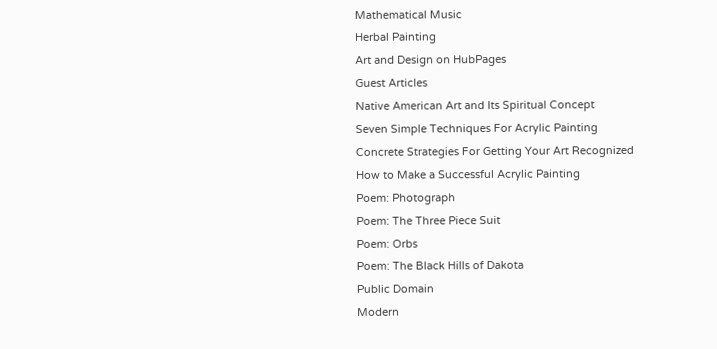Mathematical Music
Herbal Painting
Art and Design on HubPages
Guest Articles
Native American Art and Its Spiritual Concept
Seven Simple Techniques For Acrylic Painting
Concrete Strategies For Getting Your Art Recognized
How to Make a Successful Acrylic Painting
Poem: Photograph
Poem: The Three Piece Suit
Poem: Orbs
Poem: The Black Hills of Dakota
Public Domain
Modern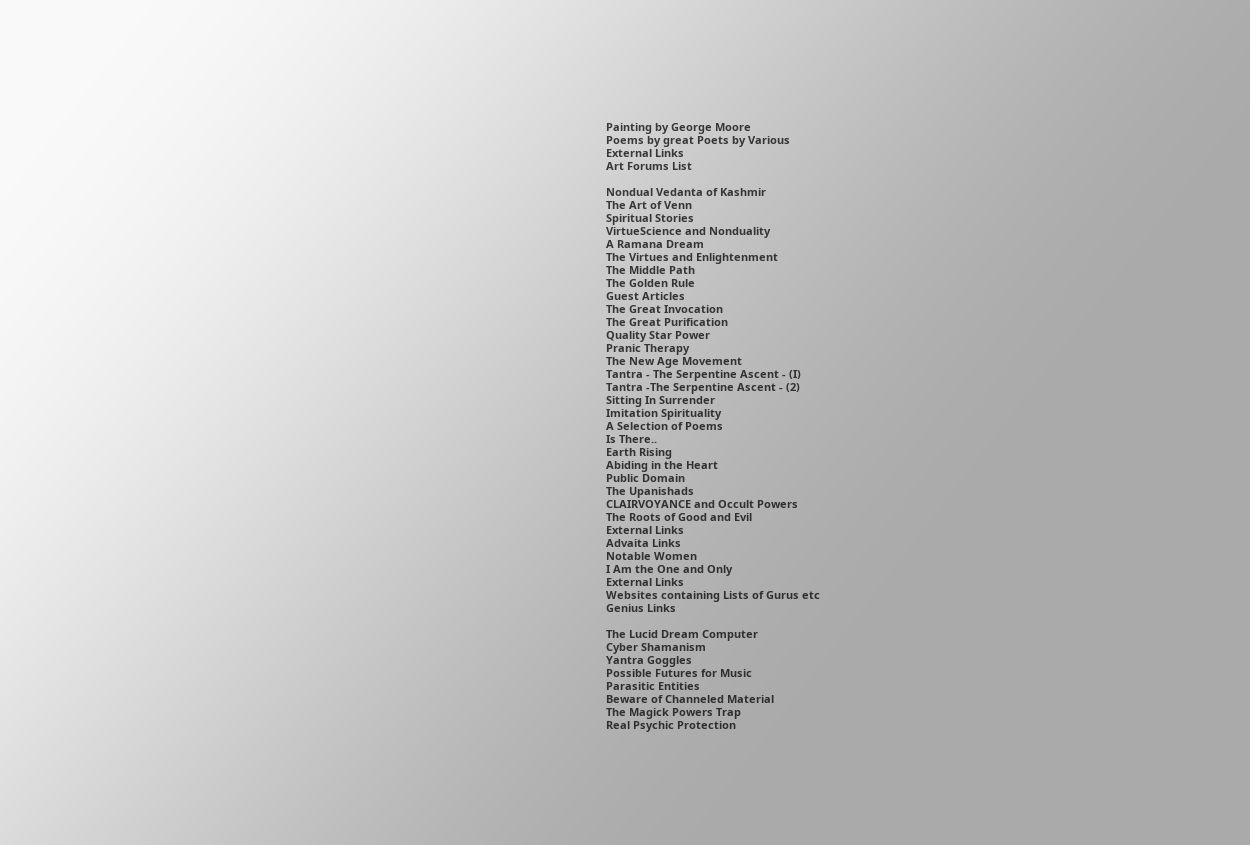Painting by George Moore
Poems by great Poets by Various
External Links
Art Forums List

Nondual Vedanta of Kashmir
The Art of Venn
Spiritual Stories
VirtueScience and Nonduality
A Ramana Dream
The Virtues and Enlightenment
The Middle Path
The Golden Rule
Guest Articles
The Great Invocation
The Great Purification
Quality Star Power
Pranic Therapy
The New Age Movement
Tantra - The Serpentine Ascent - (I)
Tantra -The Serpentine Ascent - (2)
Sitting In Surrender
Imitation Spirituality
A Selection of Poems
Is There..
Earth Rising
Abiding in the Heart
Public Domain
The Upanishads
CLAIRVOYANCE and Occult Powers
The Roots of Good and Evil
External Links
Advaita Links
Notable Women
I Am the One and Only
External Links
Websites containing Lists of Gurus etc
Genius Links

The Lucid Dream Computer
Cyber Shamanism
Yantra Goggles
Possible Futures for Music
Parasitic Entities
Beware of Channeled Material
The Magick Powers Trap
Real Psychic Protection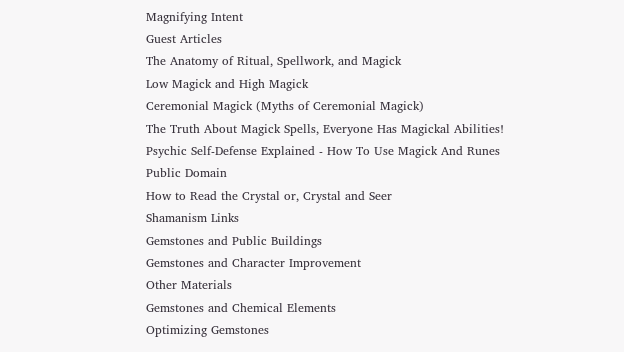Magnifying Intent
Guest Articles
The Anatomy of Ritual, Spellwork, and Magick
Low Magick and High Magick
Ceremonial Magick (Myths of Ceremonial Magick)
The Truth About Magick Spells, Everyone Has Magickal Abilities!
Psychic Self-Defense Explained - How To Use Magick And Runes
Public Domain
How to Read the Crystal or, Crystal and Seer
Shamanism Links
Gemstones and Public Buildings
Gemstones and Character Improvement
Other Materials
Gemstones and Chemical Elements
Optimizing Gemstones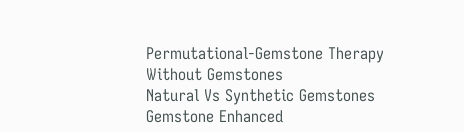Permutational-Gemstone Therapy
Without Gemstones
Natural Vs Synthetic Gemstones
Gemstone Enhanced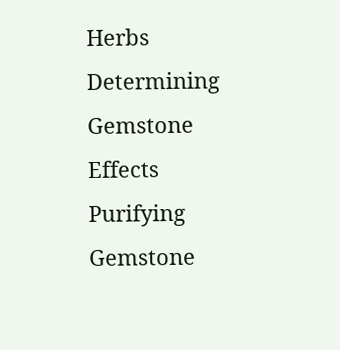Herbs
Determining Gemstone Effects
Purifying Gemstone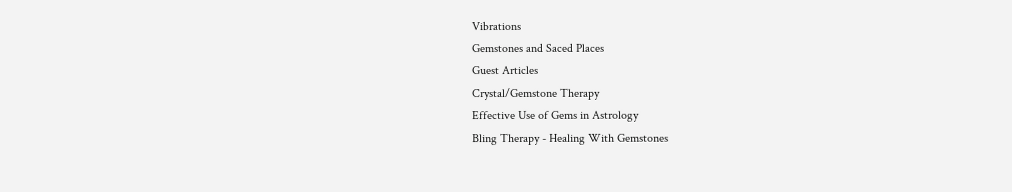Vibrations
Gemstones and Saced Places
Guest Articles
Crystal/Gemstone Therapy
Effective Use of Gems in Astrology
Bling Therapy - Healing With Gemstones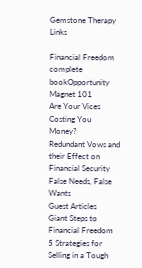Gemstone Therapy Links

Financial Freedom
complete bookOpportunity Magnet 101
Are Your Vices Costing You Money?
Redundant Vows and their Effect on Financial Security
False Needs, False Wants
Guest Articles
Giant Steps to Financial Freedom
5 Strategies for Selling in a Tough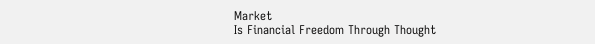Market
Is Financial Freedom Through Thought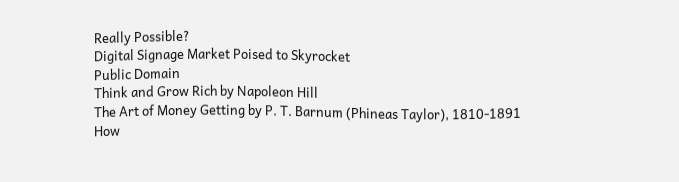Really Possible?
Digital Signage Market Poised to Skyrocket
Public Domain
Think and Grow Rich by Napoleon Hill
The Art of Money Getting by P. T. Barnum (Phineas Taylor), 1810-1891
How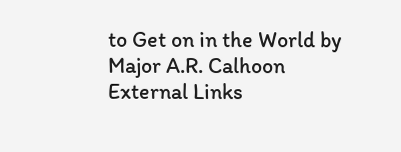to Get on in the World by Major A.R. Calhoon
External Links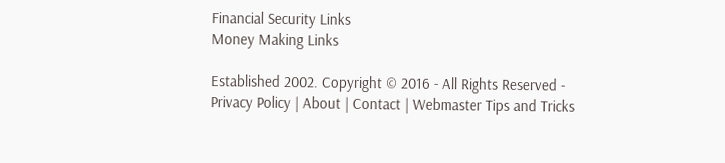Financial Security Links
Money Making Links

Established 2002. Copyright © 2016 - All Rights Reserved -
Privacy Policy | About | Contact | Webmaster Tips and Tricks